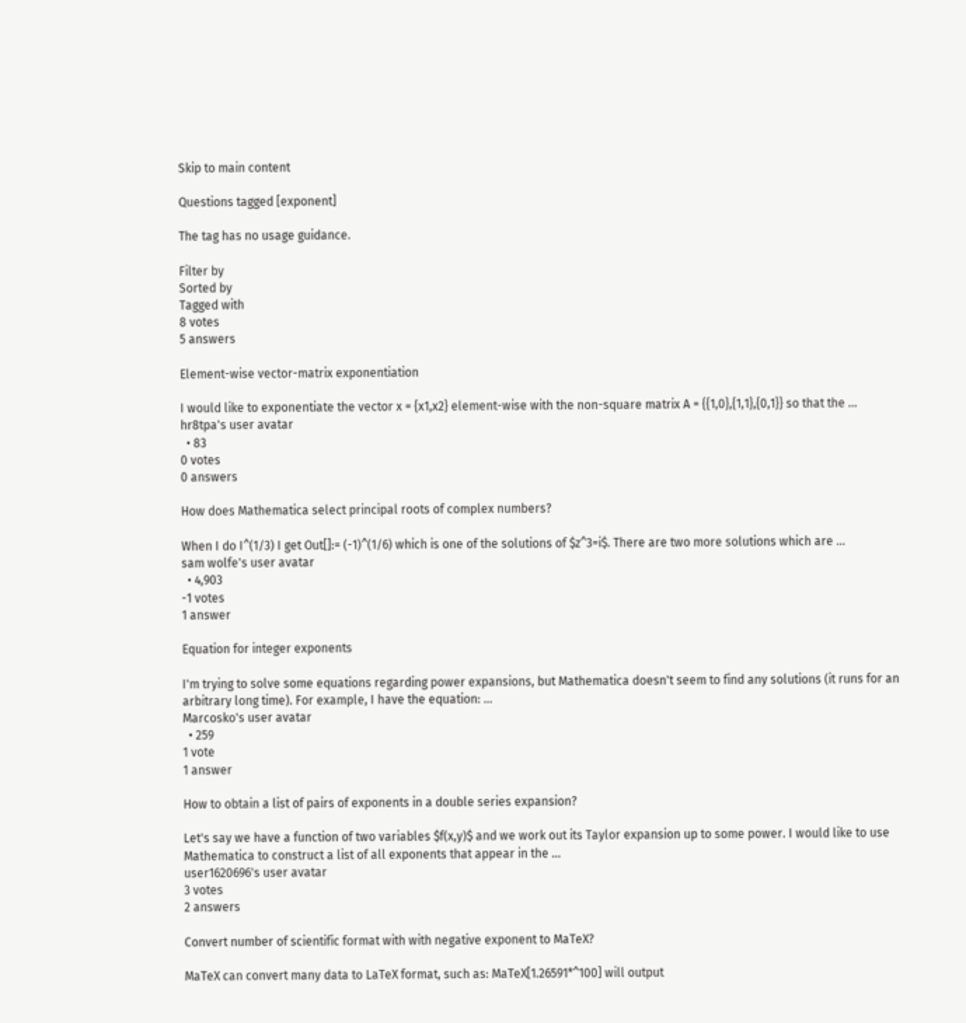Skip to main content

Questions tagged [exponent]

The tag has no usage guidance.

Filter by
Sorted by
Tagged with
8 votes
5 answers

Element-wise vector-matrix exponentiation

I would like to exponentiate the vector x = {x1,x2} element-wise with the non-square matrix A = {{1,0},{1,1},{0,1}} so that the ...
hr8tpa's user avatar
  • 83
0 votes
0 answers

How does Mathematica select principal roots of complex numbers?

When I do I^(1/3) I get Out[]:= (-1)^(1/6) which is one of the solutions of $z^3=i$. There are two more solutions which are ...
sam wolfe's user avatar
  • 4,903
-1 votes
1 answer

Equation for integer exponents

I'm trying to solve some equations regarding power expansions, but Mathematica doesn't seem to find any solutions (it runs for an arbitrary long time). For example, I have the equation: ...
Marcosko's user avatar
  • 259
1 vote
1 answer

How to obtain a list of pairs of exponents in a double series expansion?

Let's say we have a function of two variables $f(x,y)$ and we work out its Taylor expansion up to some power. I would like to use Mathematica to construct a list of all exponents that appear in the ...
user1620696's user avatar
3 votes
2 answers

Convert number of scientific format with with negative exponent to MaTeX?

MaTeX can convert many data to LaTeX format, such as: MaTeX[1.26591*^100] will output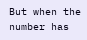But when the number has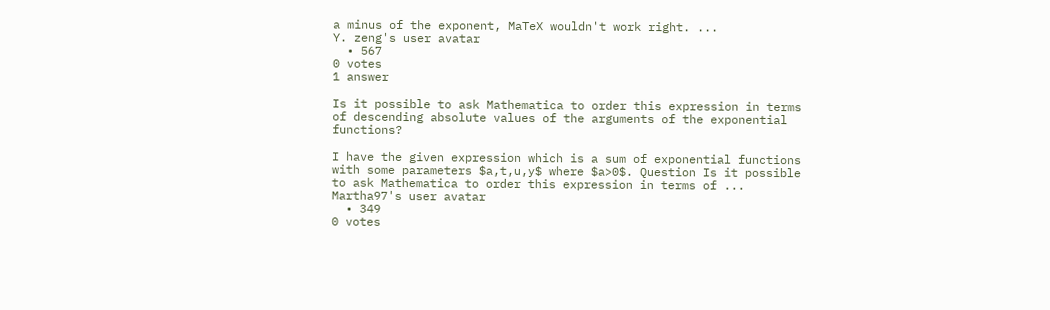a minus of the exponent, MaTeX wouldn't work right. ...
Y. zeng's user avatar
  • 567
0 votes
1 answer

Is it possible to ask Mathematica to order this expression in terms of descending absolute values of the arguments of the exponential functions?

I have the given expression which is a sum of exponential functions with some parameters $a,t,u,y$ where $a>0$. Question Is it possible to ask Mathematica to order this expression in terms of ...
Martha97's user avatar
  • 349
0 votes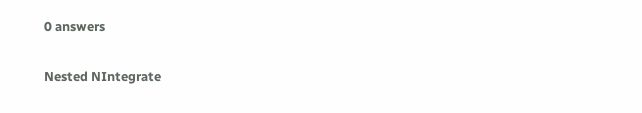0 answers

Nested NIntegrate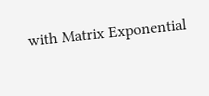with Matrix Exponential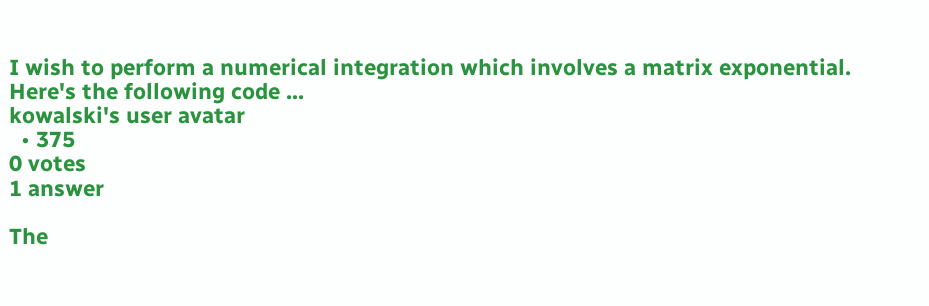I wish to perform a numerical integration which involves a matrix exponential. Here's the following code ...
kowalski's user avatar
  • 375
0 votes
1 answer

The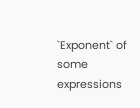`Exponent` of some expressions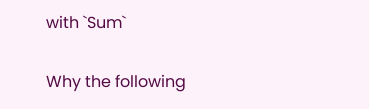with `Sum`

Why the following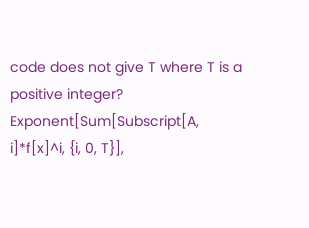code does not give T where T is a positive integer? Exponent[Sum[Subscript[A, i]*f[x]^i, {i, 0, T}],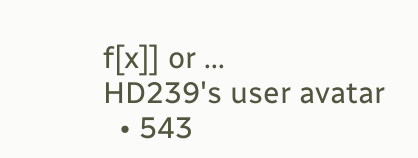f[x]] or ...
HD239's user avatar
  • 543